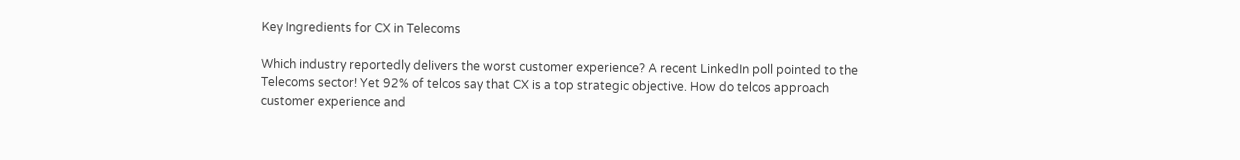Key Ingredients for CX in Telecoms

Which industry reportedly delivers the worst customer experience? A recent LinkedIn poll pointed to the Telecoms sector! Yet 92% of telcos say that CX is a top strategic objective. How do telcos approach customer experience and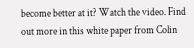become better at it? Watch the video. Find out more in this white paper from Colin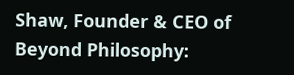Shaw, Founder & CEO of Beyond Philosophy: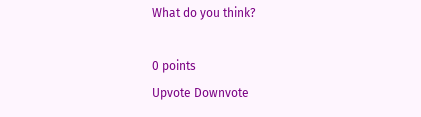What do you think?

0 points
Upvote Downvote